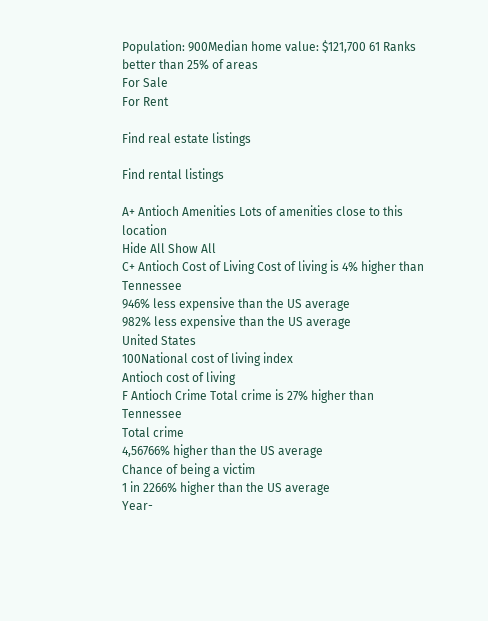Population: 900Median home value: $121,700 61 Ranks better than 25% of areas
For Sale
For Rent

Find real estate listings

Find rental listings

A+ Antioch Amenities Lots of amenities close to this location
Hide All Show All
C+ Antioch Cost of Living Cost of living is 4% higher than Tennessee
946% less expensive than the US average
982% less expensive than the US average
United States
100National cost of living index
Antioch cost of living
F Antioch Crime Total crime is 27% higher than Tennessee
Total crime
4,56766% higher than the US average
Chance of being a victim
1 in 2266% higher than the US average
Year-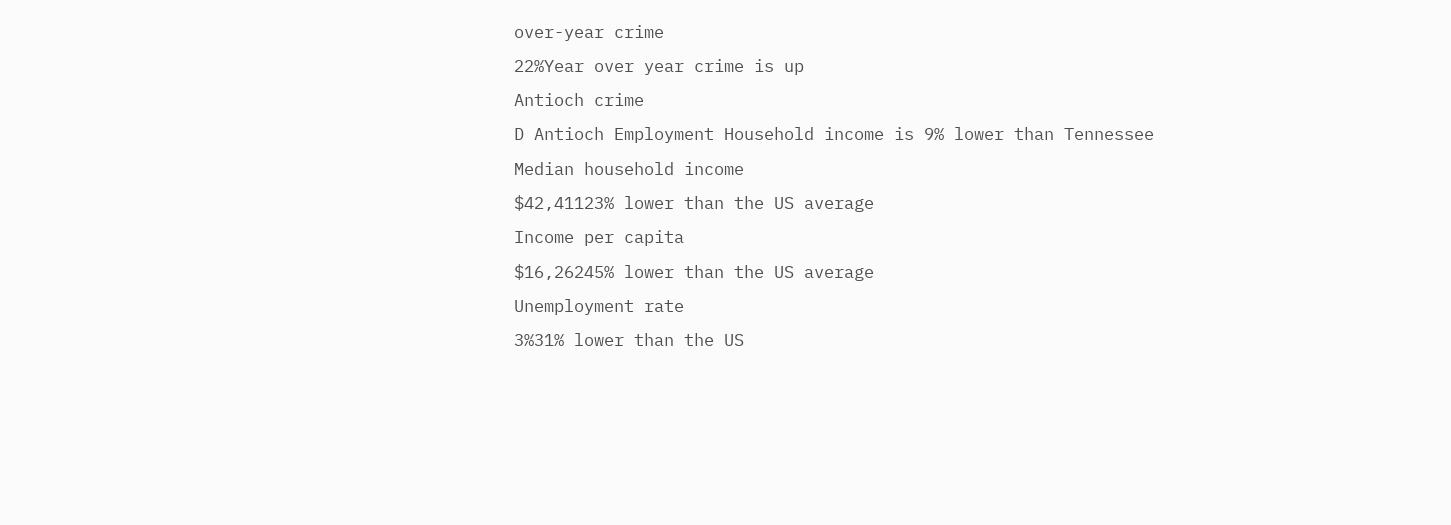over-year crime
22%Year over year crime is up
Antioch crime
D Antioch Employment Household income is 9% lower than Tennessee
Median household income
$42,41123% lower than the US average
Income per capita
$16,26245% lower than the US average
Unemployment rate
3%31% lower than the US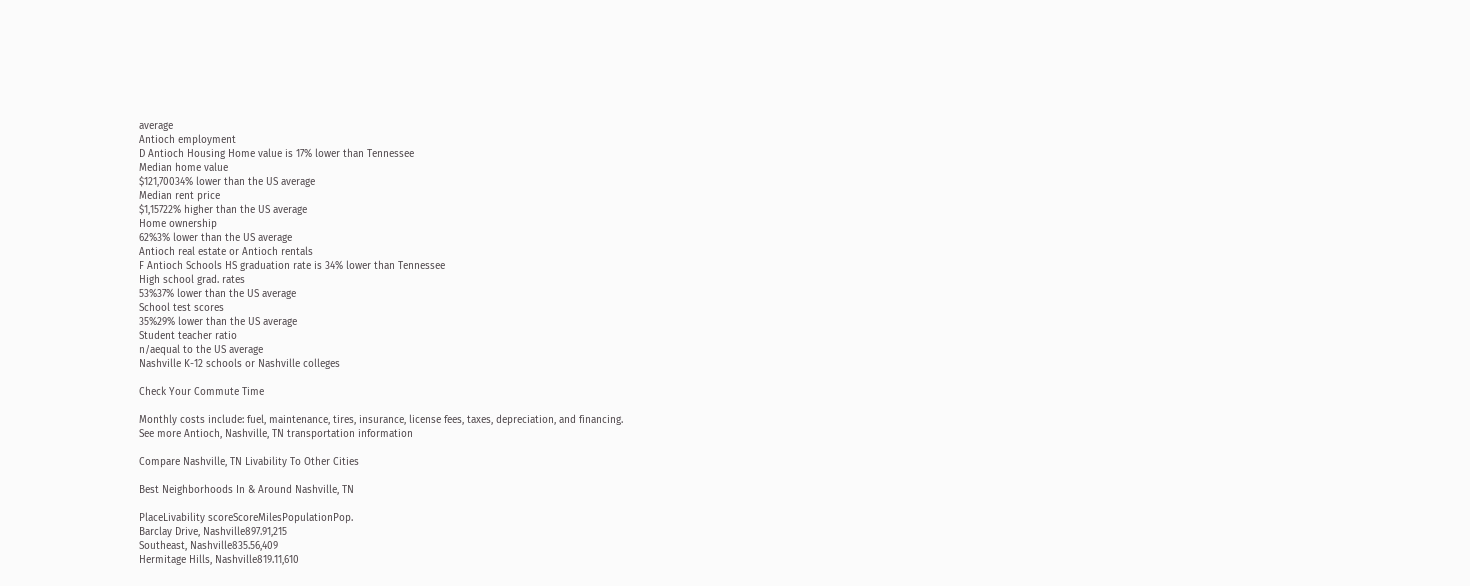average
Antioch employment
D Antioch Housing Home value is 17% lower than Tennessee
Median home value
$121,70034% lower than the US average
Median rent price
$1,15722% higher than the US average
Home ownership
62%3% lower than the US average
Antioch real estate or Antioch rentals
F Antioch Schools HS graduation rate is 34% lower than Tennessee
High school grad. rates
53%37% lower than the US average
School test scores
35%29% lower than the US average
Student teacher ratio
n/aequal to the US average
Nashville K-12 schools or Nashville colleges

Check Your Commute Time

Monthly costs include: fuel, maintenance, tires, insurance, license fees, taxes, depreciation, and financing.
See more Antioch, Nashville, TN transportation information

Compare Nashville, TN Livability To Other Cities

Best Neighborhoods In & Around Nashville, TN

PlaceLivability scoreScoreMilesPopulationPop.
Barclay Drive, Nashville897.91,215
Southeast, Nashville835.56,409
Hermitage Hills, Nashville819.11,610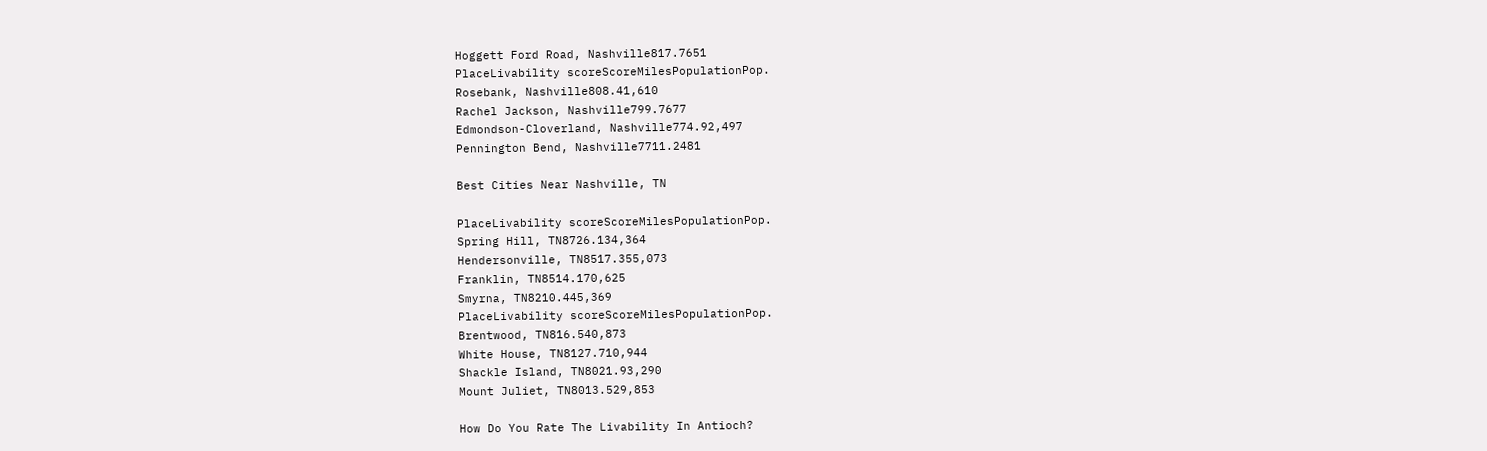Hoggett Ford Road, Nashville817.7651
PlaceLivability scoreScoreMilesPopulationPop.
Rosebank, Nashville808.41,610
Rachel Jackson, Nashville799.7677
Edmondson-Cloverland, Nashville774.92,497
Pennington Bend, Nashville7711.2481

Best Cities Near Nashville, TN

PlaceLivability scoreScoreMilesPopulationPop.
Spring Hill, TN8726.134,364
Hendersonville, TN8517.355,073
Franklin, TN8514.170,625
Smyrna, TN8210.445,369
PlaceLivability scoreScoreMilesPopulationPop.
Brentwood, TN816.540,873
White House, TN8127.710,944
Shackle Island, TN8021.93,290
Mount Juliet, TN8013.529,853

How Do You Rate The Livability In Antioch?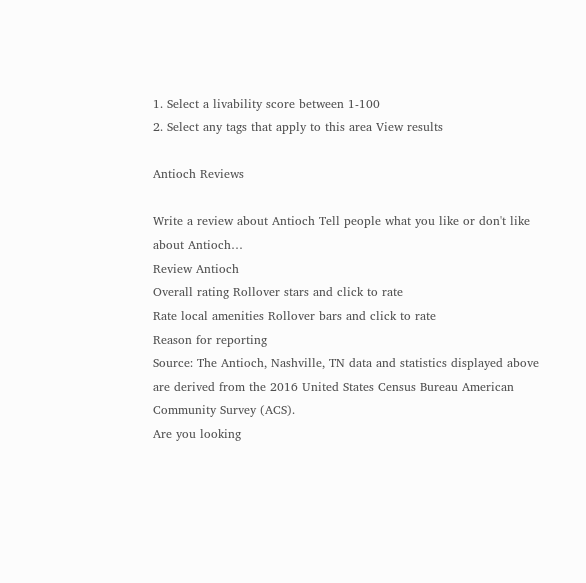1. Select a livability score between 1-100
2. Select any tags that apply to this area View results

Antioch Reviews

Write a review about Antioch Tell people what you like or don't like about Antioch…
Review Antioch
Overall rating Rollover stars and click to rate
Rate local amenities Rollover bars and click to rate
Reason for reporting
Source: The Antioch, Nashville, TN data and statistics displayed above are derived from the 2016 United States Census Bureau American Community Survey (ACS).
Are you looking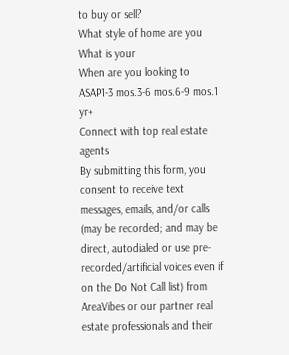to buy or sell?
What style of home are you
What is your
When are you looking to
ASAP1-3 mos.3-6 mos.6-9 mos.1 yr+
Connect with top real estate agents
By submitting this form, you consent to receive text messages, emails, and/or calls (may be recorded; and may be direct, autodialed or use pre-recorded/artificial voices even if on the Do Not Call list) from AreaVibes or our partner real estate professionals and their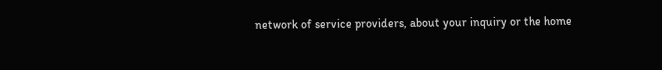network of service providers, about your inquiry or the home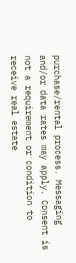purchase/rental process. Messaging and/or data rates may apply. Consent is not a requirement or condition to receive real estate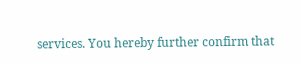services. You hereby further confirm that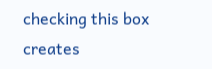checking this box creates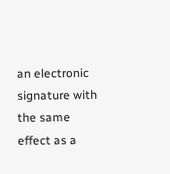an electronic signature with the same effect as a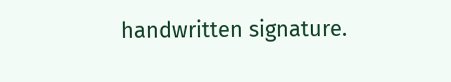handwritten signature.